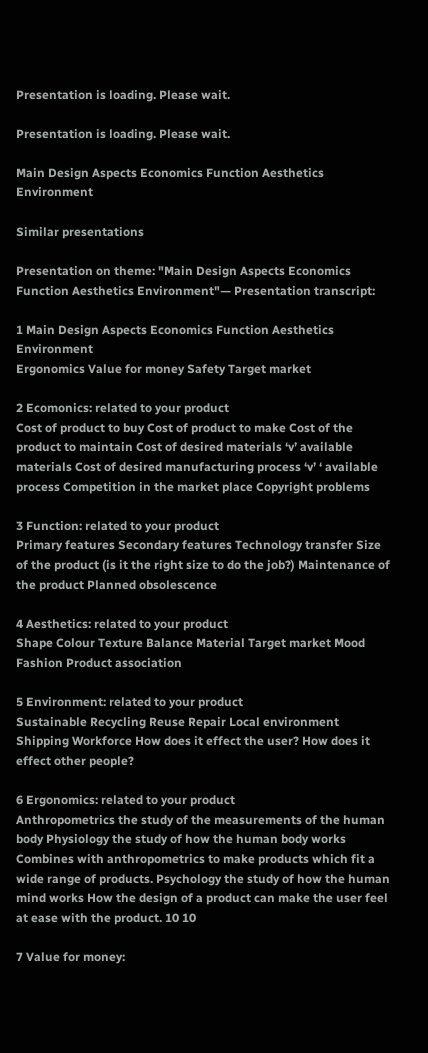Presentation is loading. Please wait.

Presentation is loading. Please wait.

Main Design Aspects Economics Function Aesthetics Environment

Similar presentations

Presentation on theme: "Main Design Aspects Economics Function Aesthetics Environment"— Presentation transcript:

1 Main Design Aspects Economics Function Aesthetics Environment
Ergonomics Value for money Safety Target market

2 Ecomonics: related to your product
Cost of product to buy Cost of product to make Cost of the product to maintain Cost of desired materials ‘v’ available materials Cost of desired manufacturing process ‘v’ ‘ available process Competition in the market place Copyright problems

3 Function: related to your product
Primary features Secondary features Technology transfer Size of the product (is it the right size to do the job?) Maintenance of the product Planned obsolescence

4 Aesthetics: related to your product
Shape Colour Texture Balance Material Target market Mood Fashion Product association

5 Environment: related to your product
Sustainable Recycling Reuse Repair Local environment Shipping Workforce How does it effect the user? How does it effect other people?

6 Ergonomics: related to your product
Anthropometrics the study of the measurements of the human body Physiology the study of how the human body works Combines with anthropometrics to make products which fit a wide range of products. Psychology the study of how the human mind works How the design of a product can make the user feel at ease with the product. 10 10

7 Value for money: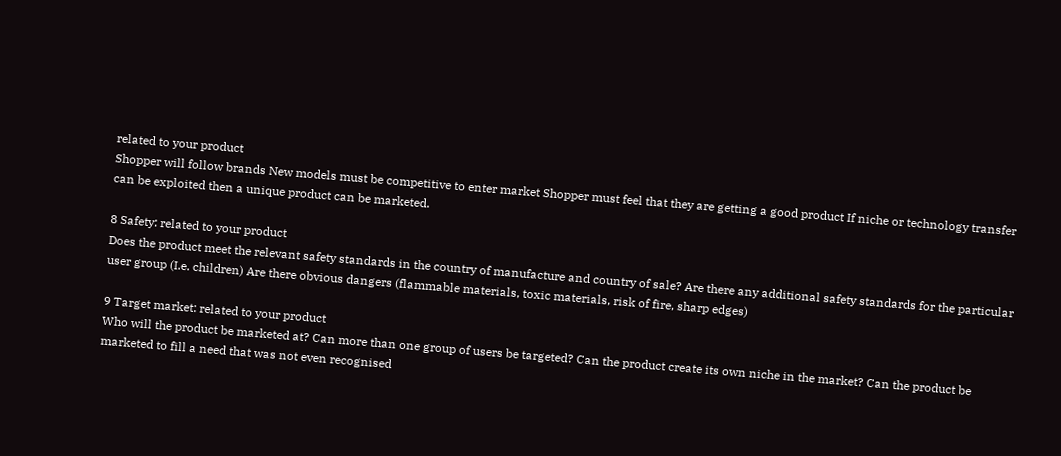related to your product
Shopper will follow brands New models must be competitive to enter market Shopper must feel that they are getting a good product If niche or technology transfer can be exploited then a unique product can be marketed.

8 Safety: related to your product
Does the product meet the relevant safety standards in the country of manufacture and country of sale? Are there any additional safety standards for the particular user group (I.e. children) Are there obvious dangers (flammable materials, toxic materials, risk of fire, sharp edges)

9 Target market: related to your product
Who will the product be marketed at? Can more than one group of users be targeted? Can the product create its own niche in the market? Can the product be marketed to fill a need that was not even recognised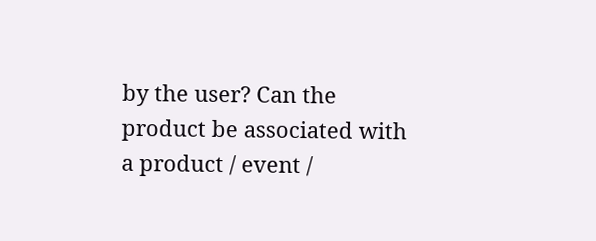by the user? Can the product be associated with a product / event /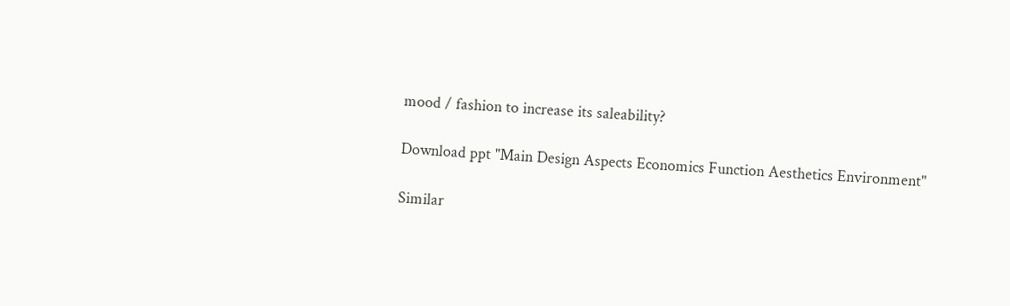mood / fashion to increase its saleability?

Download ppt "Main Design Aspects Economics Function Aesthetics Environment"

Similar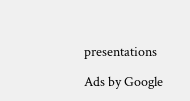presentations

Ads by Google